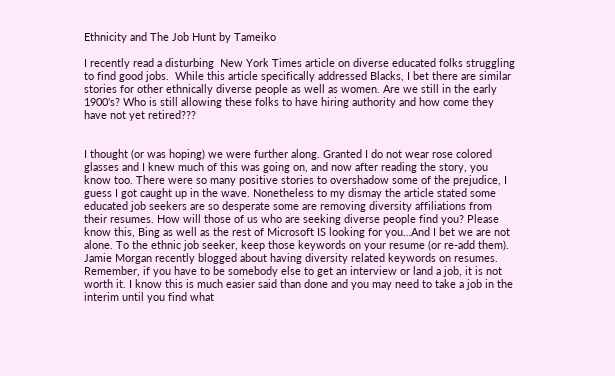Ethnicity and The Job Hunt by Tameiko

I recently read a disturbing  New York Times article on diverse educated folks struggling to find good jobs.  While this article specifically addressed Blacks, I bet there are similar stories for other ethnically diverse people as well as women. Are we still in the early 1900’s? Who is still allowing these folks to have hiring authority and how come they have not yet retired???


I thought (or was hoping) we were further along. Granted I do not wear rose colored glasses and I knew much of this was going on, and now after reading the story, you know too. There were so many positive stories to overshadow some of the prejudice, I guess I got caught up in the wave. Nonetheless to my dismay the article stated some educated job seekers are so desperate some are removing diversity affiliations from their resumes. How will those of us who are seeking diverse people find you? Please know this, Bing as well as the rest of Microsoft IS looking for you…And I bet we are not alone. To the ethnic job seeker, keep those keywords on your resume (or re-add them). Jamie Morgan recently blogged about having diversity related keywords on resumes. Remember, if you have to be somebody else to get an interview or land a job, it is not worth it. I know this is much easier said than done and you may need to take a job in the interim until you find what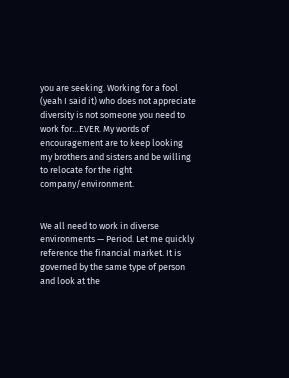you are seeking. Working for a fool (yeah I said it) who does not appreciate diversity is not someone you need to work for…EVER. My words of encouragement are to keep looking my brothers and sisters and be willing to relocate for the right company/environment.


We all need to work in diverse environments — Period. Let me quickly reference the financial market. It is governed by the same type of person and look at the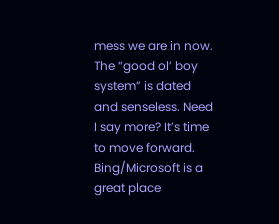mess we are in now. The “good ol’ boy system” is dated and senseless. Need I say more? It’s time to move forward. Bing/Microsoft is a great place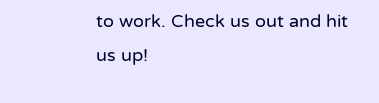to work. Check us out and hit us up!